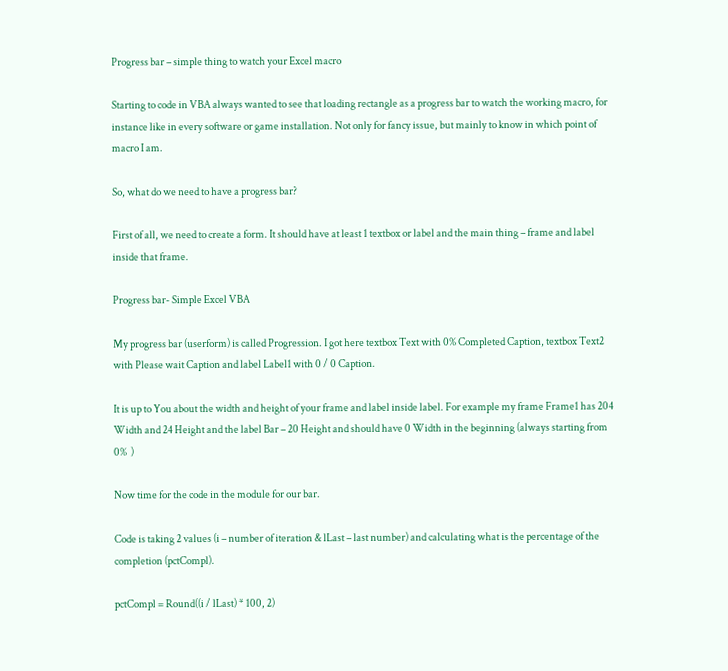Progress bar – simple thing to watch your Excel macro

Starting to code in VBA always wanted to see that loading rectangle as a progress bar to watch the working macro, for instance like in every software or game installation. Not only for fancy issue, but mainly to know in which point of macro I am.

So, what do we need to have a progress bar?

First of all, we need to create a form. It should have at least 1 textbox or label and the main thing – frame and label inside that frame.

Progress bar- Simple Excel VBA

My progress bar (userform) is called Progression. I got here textbox Text with 0% Completed Caption, textbox Text2 with Please wait Caption and label Label1 with 0 / 0 Caption.

It is up to You about the width and height of your frame and label inside label. For example my frame Frame1 has 204 Width and 24 Height and the label Bar – 20 Height and should have 0 Width in the beginning (always starting from 0%  )

Now time for the code in the module for our bar.

Code is taking 2 values (i – number of iteration & lLast – last number) and calculating what is the percentage of the completion (pctCompl).

pctCompl = Round((i / lLast) * 100, 2)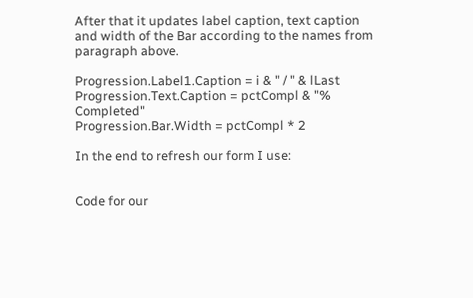After that it updates label caption, text caption and width of the Bar according to the names from paragraph above.

Progression.Label1.Caption = i & " / " & lLast
Progression.Text.Caption = pctCompl & "% Completed"
Progression.Bar.Width = pctCompl * 2

In the end to refresh our form I use:


Code for our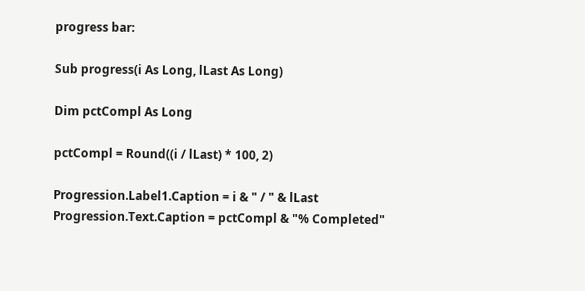progress bar:

Sub progress(i As Long, lLast As Long)

Dim pctCompl As Long

pctCompl = Round((i / lLast) * 100, 2)

Progression.Label1.Caption = i & " / " & lLast
Progression.Text.Caption = pctCompl & "% Completed"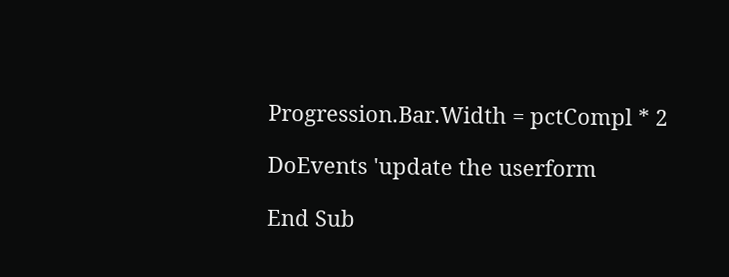Progression.Bar.Width = pctCompl * 2

DoEvents 'update the userform

End Sub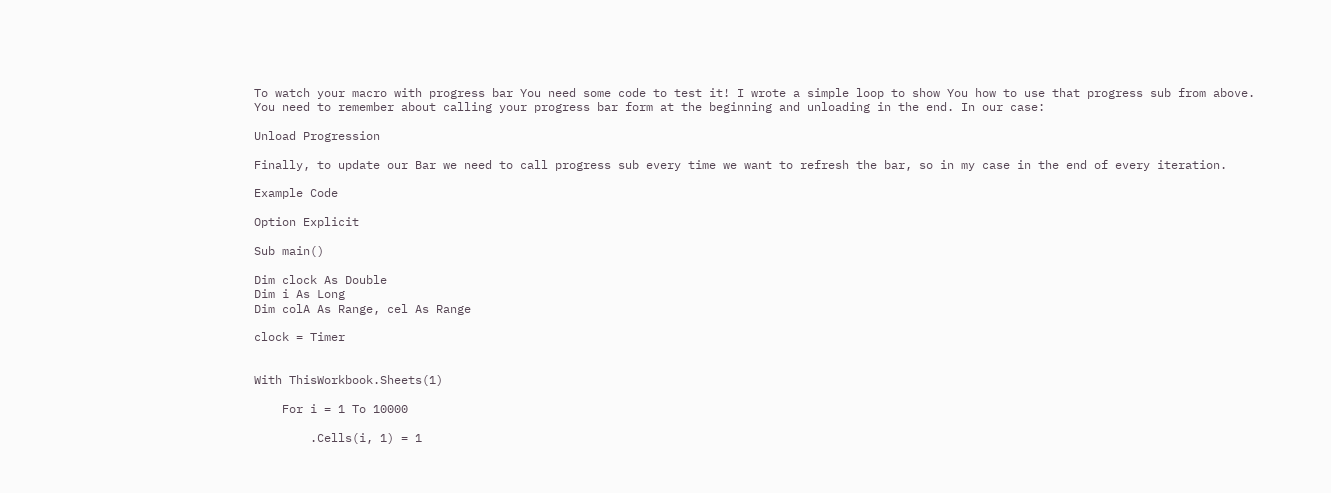To watch your macro with progress bar You need some code to test it! I wrote a simple loop to show You how to use that progress sub from above.
You need to remember about calling your progress bar form at the beginning and unloading in the end. In our case:

Unload Progression

Finally, to update our Bar we need to call progress sub every time we want to refresh the bar, so in my case in the end of every iteration.

Example Code

Option Explicit

Sub main()

Dim clock As Double
Dim i As Long
Dim colA As Range, cel As Range

clock = Timer


With ThisWorkbook.Sheets(1)

    For i = 1 To 10000

        .Cells(i, 1) = 1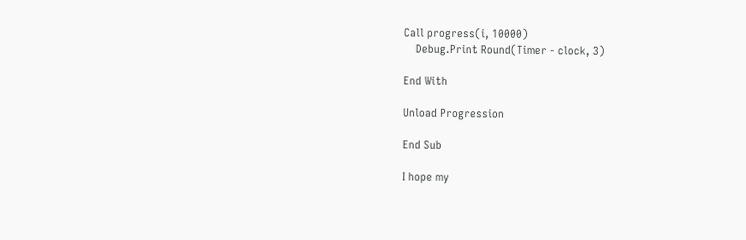Call progress(i, 10000)
    Debug.Print Round(Timer - clock, 3)

End With

Unload Progression

End Sub

I hope my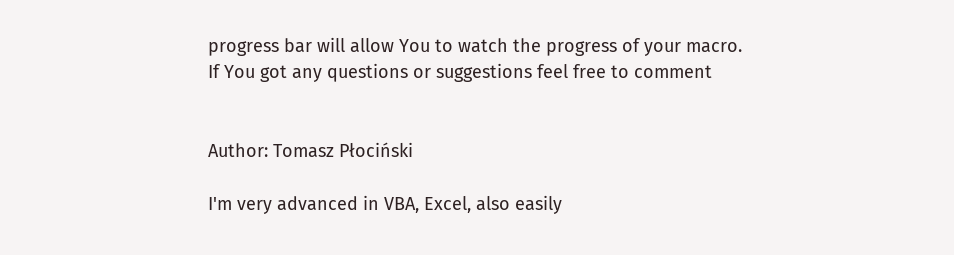progress bar will allow You to watch the progress of your macro.
If You got any questions or suggestions feel free to comment


Author: Tomasz Płociński

I'm very advanced in VBA, Excel, also easily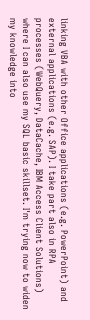linking VBA with other Office applications (e.g. PowerPoint) and external applications (e.g. SAP). I take part also in RPA processes (WebQuery, DataCache, IBM Access Client Solutions) where I can also use my SQL basic skillset. I'm trying now to widen my knowledge into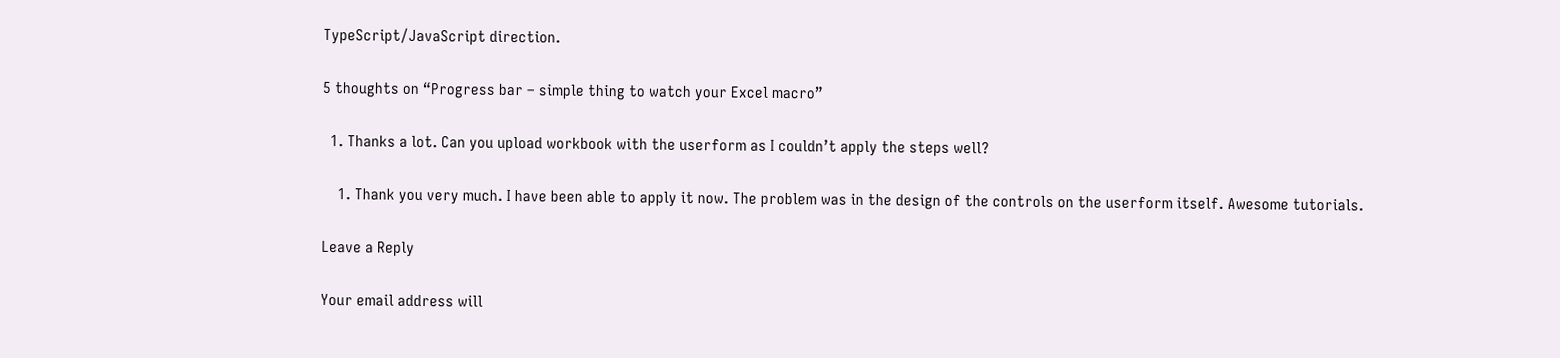TypeScript/JavaScript direction.

5 thoughts on “Progress bar – simple thing to watch your Excel macro”

  1. Thanks a lot. Can you upload workbook with the userform as I couldn’t apply the steps well?

    1. Thank you very much. I have been able to apply it now. The problem was in the design of the controls on the userform itself. Awesome tutorials.

Leave a Reply

Your email address will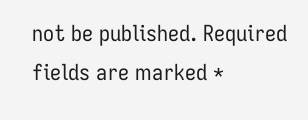not be published. Required fields are marked *